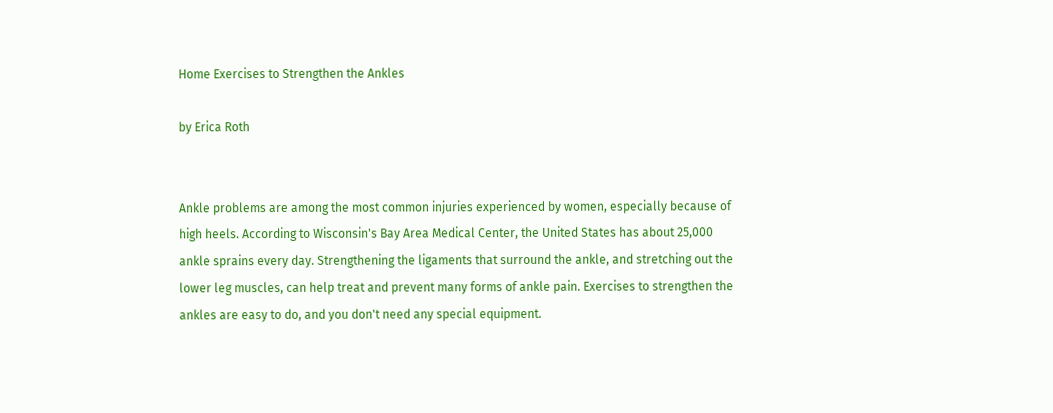Home Exercises to Strengthen the Ankles

by Erica Roth


Ankle problems are among the most common injuries experienced by women, especially because of high heels. According to Wisconsin's Bay Area Medical Center, the United States has about 25,000 ankle sprains every day. Strengthening the ligaments that surround the ankle, and stretching out the lower leg muscles, can help treat and prevent many forms of ankle pain. Exercises to strengthen the ankles are easy to do, and you don't need any special equipment.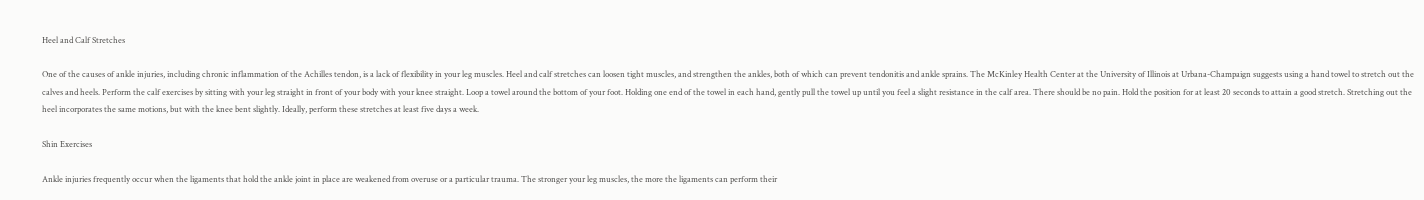Heel and Calf Stretches

One of the causes of ankle injuries, including chronic inflammation of the Achilles tendon, is a lack of flexibility in your leg muscles. Heel and calf stretches can loosen tight muscles, and strengthen the ankles, both of which can prevent tendonitis and ankle sprains. The McKinley Health Center at the University of Illinois at Urbana-Champaign suggests using a hand towel to stretch out the calves and heels. Perform the calf exercises by sitting with your leg straight in front of your body with your knee straight. Loop a towel around the bottom of your foot. Holding one end of the towel in each hand, gently pull the towel up until you feel a slight resistance in the calf area. There should be no pain. Hold the position for at least 20 seconds to attain a good stretch. Stretching out the heel incorporates the same motions, but with the knee bent slightly. Ideally, perform these stretches at least five days a week.

Shin Exercises

Ankle injuries frequently occur when the ligaments that hold the ankle joint in place are weakened from overuse or a particular trauma. The stronger your leg muscles, the more the ligaments can perform their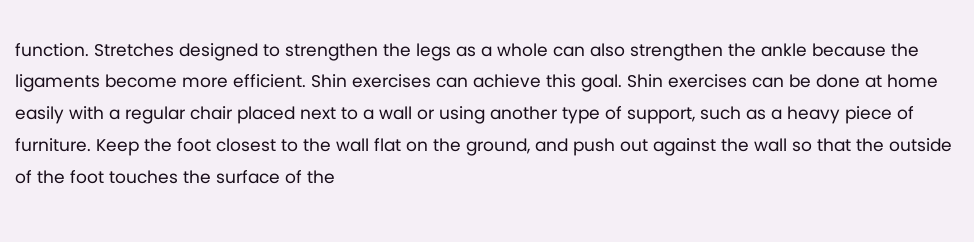function. Stretches designed to strengthen the legs as a whole can also strengthen the ankle because the ligaments become more efficient. Shin exercises can achieve this goal. Shin exercises can be done at home easily with a regular chair placed next to a wall or using another type of support, such as a heavy piece of furniture. Keep the foot closest to the wall flat on the ground, and push out against the wall so that the outside of the foot touches the surface of the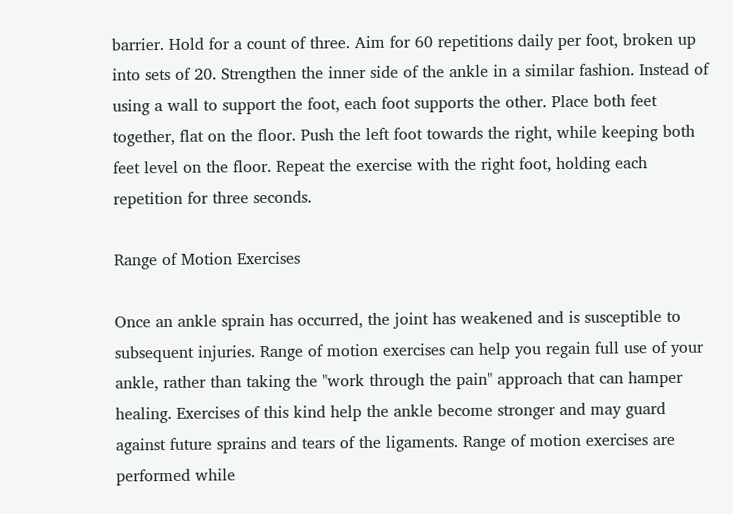barrier. Hold for a count of three. Aim for 60 repetitions daily per foot, broken up into sets of 20. Strengthen the inner side of the ankle in a similar fashion. Instead of using a wall to support the foot, each foot supports the other. Place both feet together, flat on the floor. Push the left foot towards the right, while keeping both feet level on the floor. Repeat the exercise with the right foot, holding each repetition for three seconds.

Range of Motion Exercises

Once an ankle sprain has occurred, the joint has weakened and is susceptible to subsequent injuries. Range of motion exercises can help you regain full use of your ankle, rather than taking the "work through the pain" approach that can hamper healing. Exercises of this kind help the ankle become stronger and may guard against future sprains and tears of the ligaments. Range of motion exercises are performed while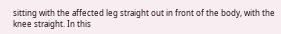sitting with the affected leg straight out in front of the body, with the knee straight. In this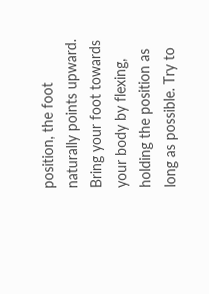position, the foot naturally points upward. Bring your foot towards your body by flexing, holding the position as long as possible. Try to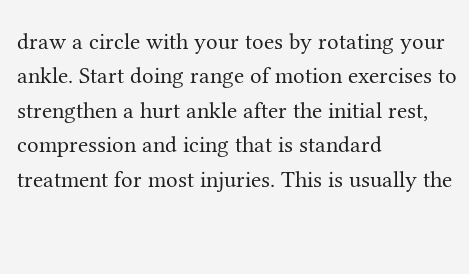draw a circle with your toes by rotating your ankle. Start doing range of motion exercises to strengthen a hurt ankle after the initial rest, compression and icing that is standard treatment for most injuries. This is usually the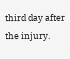third day after the injury.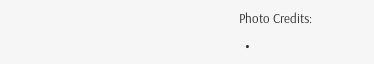Photo Credits:

  •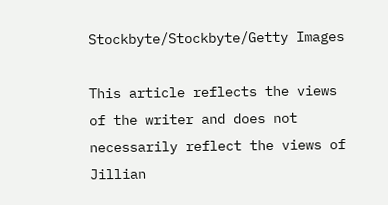Stockbyte/Stockbyte/Getty Images

This article reflects the views of the writer and does not necessarily reflect the views of Jillian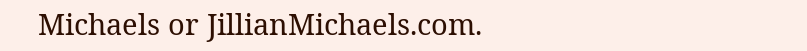Michaels or JillianMichaels.com.